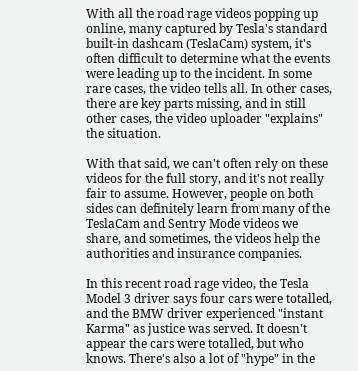With all the road rage videos popping up online, many captured by Tesla's standard built-in dashcam (TeslaCam) system, it's often difficult to determine what the events were leading up to the incident. In some rare cases, the video tells all. In other cases, there are key parts missing, and in still other cases, the video uploader "explains" the situation.

With that said, we can't often rely on these videos for the full story, and it's not really fair to assume. However, people on both sides can definitely learn from many of the TeslaCam and Sentry Mode videos we share, and sometimes, the videos help the authorities and insurance companies.

In this recent road rage video, the Tesla Model 3 driver says four cars were totalled, and the BMW driver experienced "instant Karma" as justice was served. It doesn't appear the cars were totalled, but who knows. There's also a lot of "hype" in the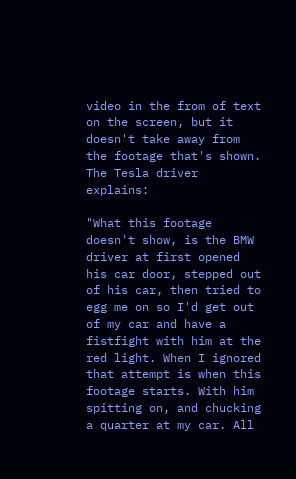video in the from of text on the screen, but it doesn't take away from the footage that's shown. The Tesla driver explains:

"What this footage doesn't show, is the BMW driver at first opened his car door, stepped out of his car, then tried to egg me on so I'd get out of my car and have a fistfight with him at the red light. When I ignored that attempt is when this footage starts. With him spitting on, and chucking a quarter at my car. All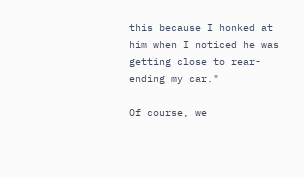this because I honked at him when I noticed he was getting close to rear-ending my car."

Of course, we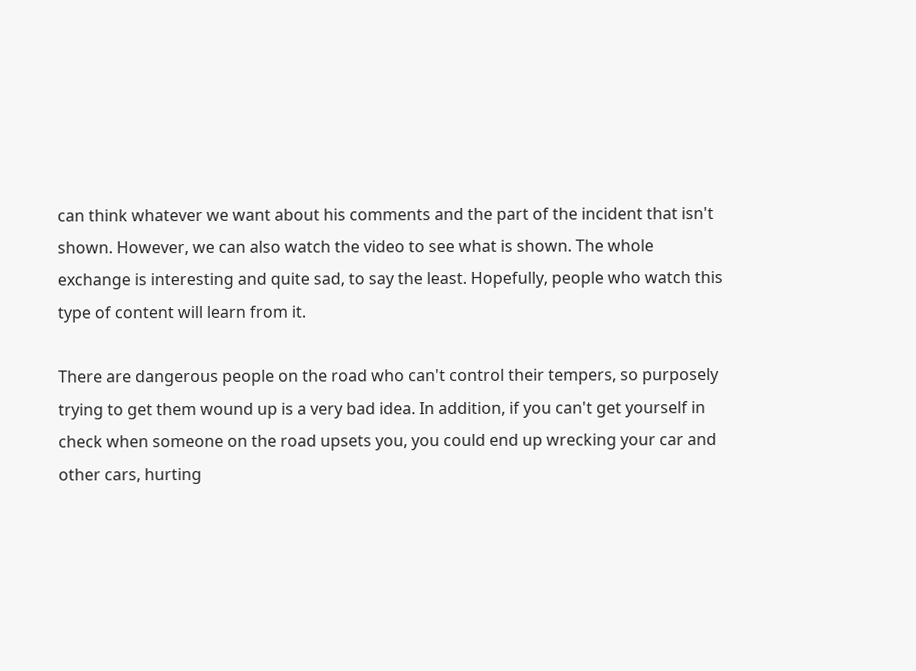can think whatever we want about his comments and the part of the incident that isn't shown. However, we can also watch the video to see what is shown. The whole exchange is interesting and quite sad, to say the least. Hopefully, people who watch this type of content will learn from it.

There are dangerous people on the road who can't control their tempers, so purposely trying to get them wound up is a very bad idea. In addition, if you can't get yourself in check when someone on the road upsets you, you could end up wrecking your car and other cars, hurting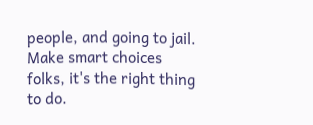people, and going to jail. Make smart choices folks, it's the right thing to do.